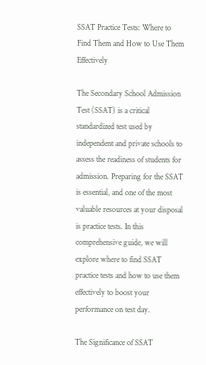SSAT Practice Tests: Where to Find Them and How to Use Them Effectively

The Secondary School Admission Test (SSAT) is a critical standardized test used by independent and private schools to assess the readiness of students for admission. Preparing for the SSAT is essential, and one of the most valuable resources at your disposal is practice tests. In this comprehensive guide, we will explore where to find SSAT practice tests and how to use them effectively to boost your performance on test day.

The Significance of SSAT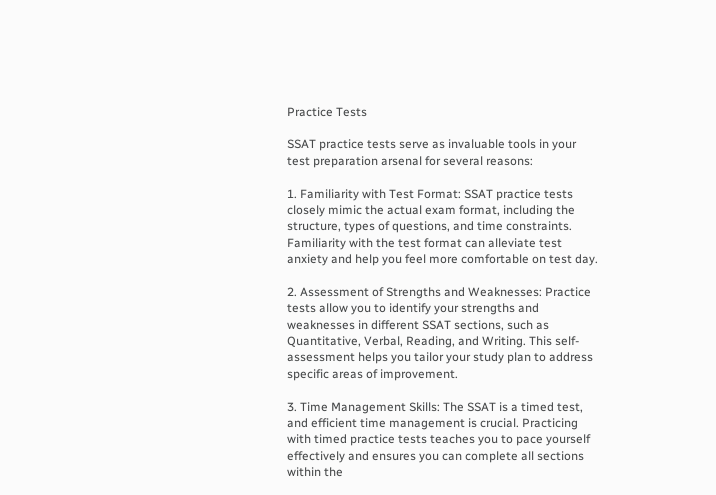Practice Tests

SSAT practice tests serve as invaluable tools in your test preparation arsenal for several reasons:

1. Familiarity with Test Format: SSAT practice tests closely mimic the actual exam format, including the structure, types of questions, and time constraints. Familiarity with the test format can alleviate test anxiety and help you feel more comfortable on test day.

2. Assessment of Strengths and Weaknesses: Practice tests allow you to identify your strengths and weaknesses in different SSAT sections, such as Quantitative, Verbal, Reading, and Writing. This self-assessment helps you tailor your study plan to address specific areas of improvement.

3. Time Management Skills: The SSAT is a timed test, and efficient time management is crucial. Practicing with timed practice tests teaches you to pace yourself effectively and ensures you can complete all sections within the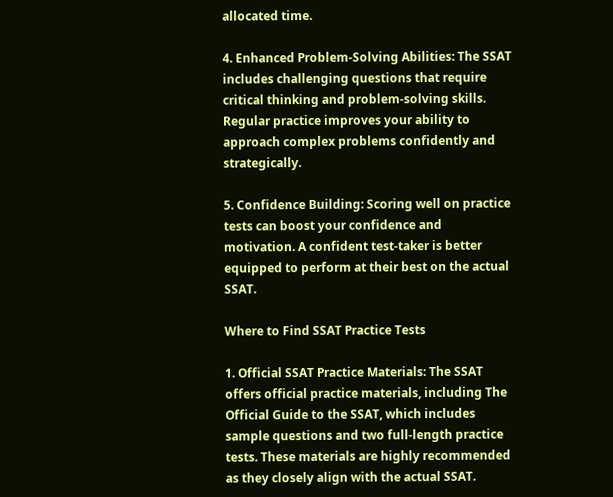allocated time.

4. Enhanced Problem-Solving Abilities: The SSAT includes challenging questions that require critical thinking and problem-solving skills. Regular practice improves your ability to approach complex problems confidently and strategically.

5. Confidence Building: Scoring well on practice tests can boost your confidence and motivation. A confident test-taker is better equipped to perform at their best on the actual SSAT.

Where to Find SSAT Practice Tests

1. Official SSAT Practice Materials: The SSAT offers official practice materials, including The Official Guide to the SSAT, which includes sample questions and two full-length practice tests. These materials are highly recommended as they closely align with the actual SSAT.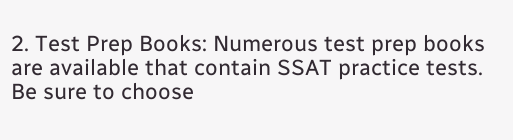2. Test Prep Books: Numerous test prep books are available that contain SSAT practice tests. Be sure to choose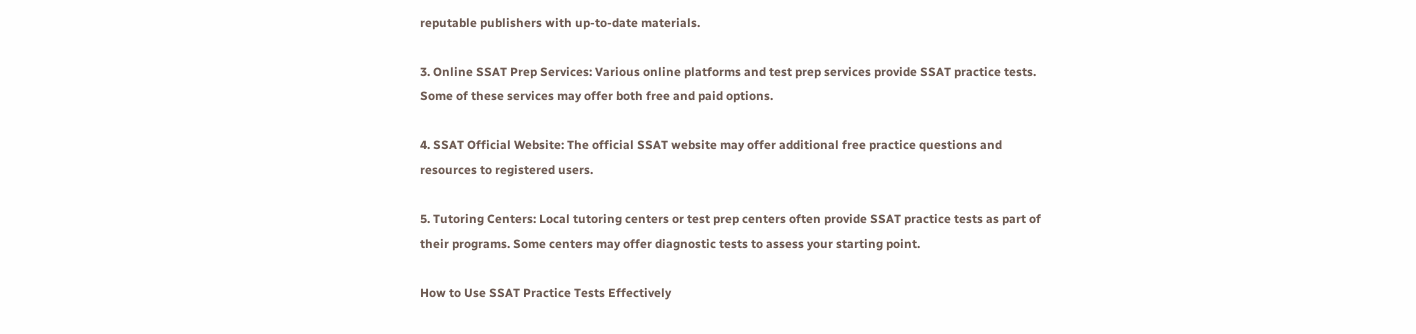reputable publishers with up-to-date materials.

3. Online SSAT Prep Services: Various online platforms and test prep services provide SSAT practice tests. Some of these services may offer both free and paid options.

4. SSAT Official Website: The official SSAT website may offer additional free practice questions and resources to registered users.

5. Tutoring Centers: Local tutoring centers or test prep centers often provide SSAT practice tests as part of their programs. Some centers may offer diagnostic tests to assess your starting point.

How to Use SSAT Practice Tests Effectively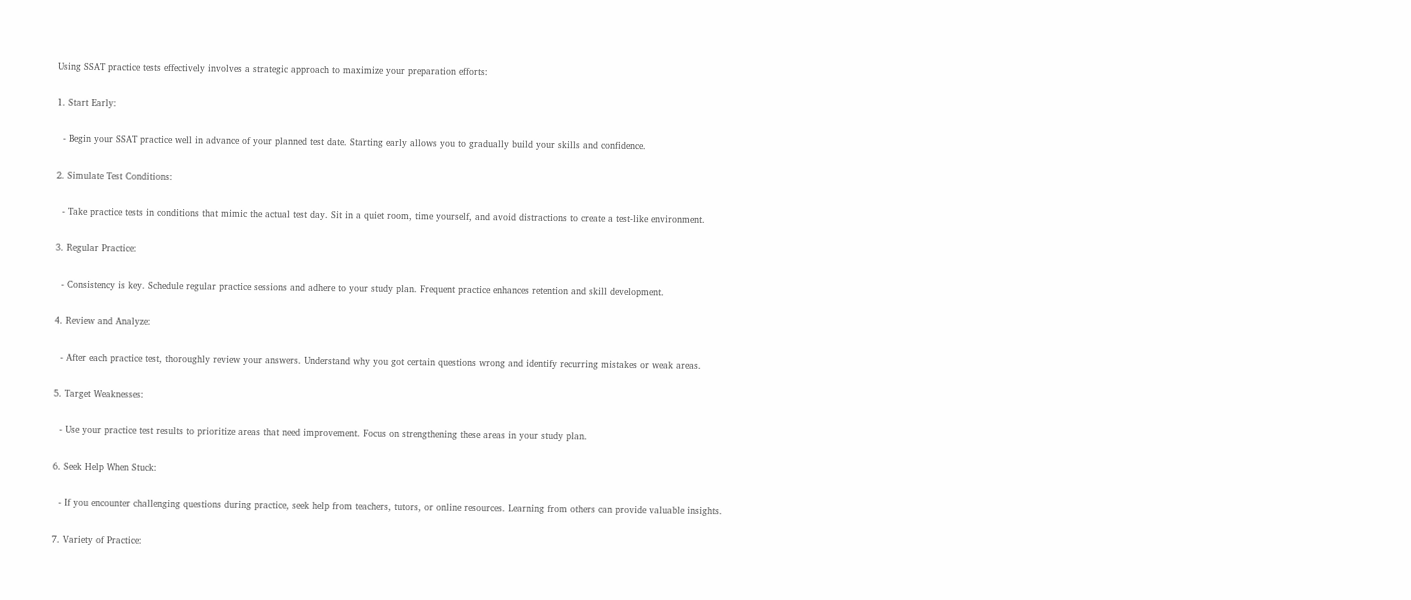Using SSAT practice tests effectively involves a strategic approach to maximize your preparation efforts:

1. Start Early:

  - Begin your SSAT practice well in advance of your planned test date. Starting early allows you to gradually build your skills and confidence.

2. Simulate Test Conditions:

  - Take practice tests in conditions that mimic the actual test day. Sit in a quiet room, time yourself, and avoid distractions to create a test-like environment.

3. Regular Practice:

  - Consistency is key. Schedule regular practice sessions and adhere to your study plan. Frequent practice enhances retention and skill development.

4. Review and Analyze:

  - After each practice test, thoroughly review your answers. Understand why you got certain questions wrong and identify recurring mistakes or weak areas.

5. Target Weaknesses:

  - Use your practice test results to prioritize areas that need improvement. Focus on strengthening these areas in your study plan.

6. Seek Help When Stuck:

  - If you encounter challenging questions during practice, seek help from teachers, tutors, or online resources. Learning from others can provide valuable insights.

7. Variety of Practice: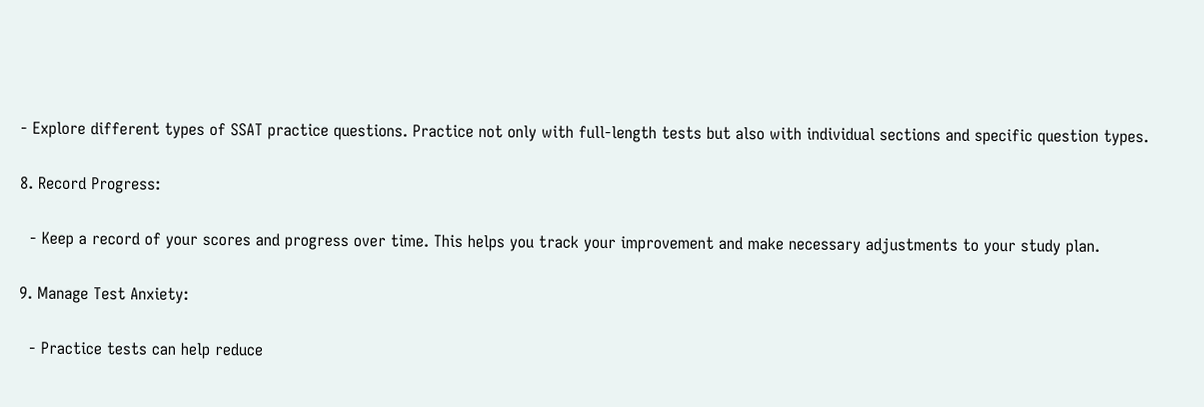- Explore different types of SSAT practice questions. Practice not only with full-length tests but also with individual sections and specific question types.

8. Record Progress:

  - Keep a record of your scores and progress over time. This helps you track your improvement and make necessary adjustments to your study plan.

9. Manage Test Anxiety:

  - Practice tests can help reduce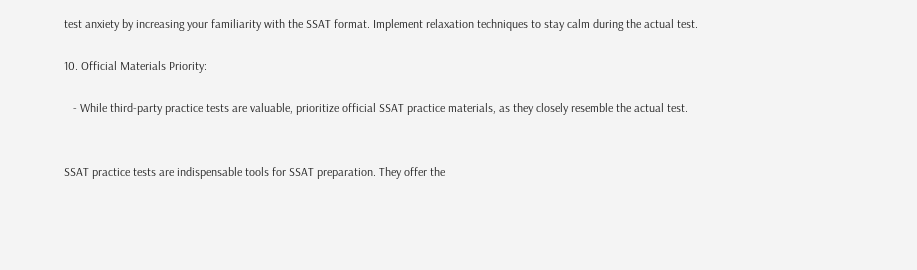test anxiety by increasing your familiarity with the SSAT format. Implement relaxation techniques to stay calm during the actual test.

10. Official Materials Priority:

   - While third-party practice tests are valuable, prioritize official SSAT practice materials, as they closely resemble the actual test.


SSAT practice tests are indispensable tools for SSAT preparation. They offer the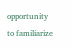opportunity to familiarize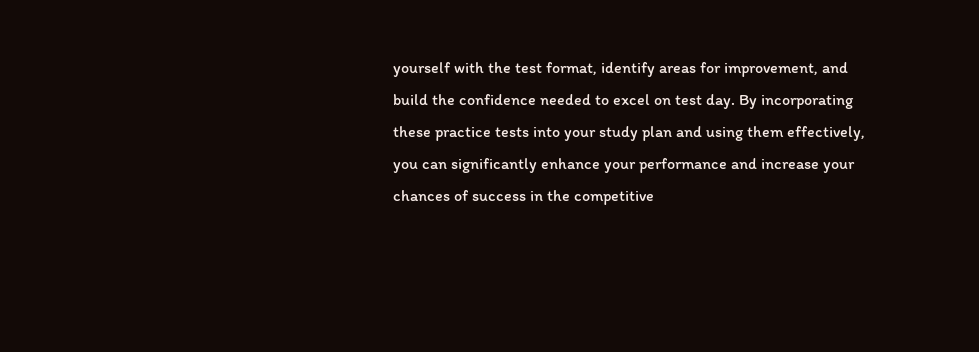yourself with the test format, identify areas for improvement, and build the confidence needed to excel on test day. By incorporating these practice tests into your study plan and using them effectively, you can significantly enhance your performance and increase your chances of success in the competitive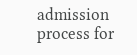admission process for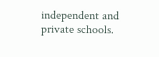independent and private schools.